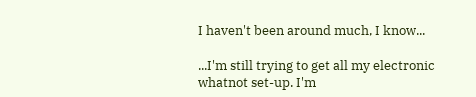I haven't been around much, I know...

...I'm still trying to get all my electronic whatnot set-up. I'm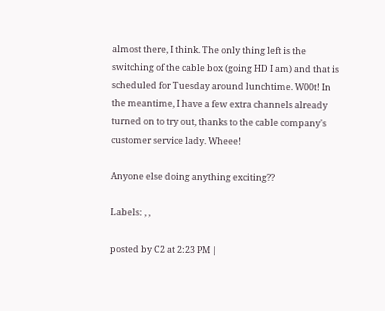almost there, I think. The only thing left is the switching of the cable box (going HD I am) and that is scheduled for Tuesday around lunchtime. W00t! In the meantime, I have a few extra channels already turned on to try out, thanks to the cable company's customer service lady. Wheee!

Anyone else doing anything exciting??

Labels: , ,

posted by C2 at 2:23 PM |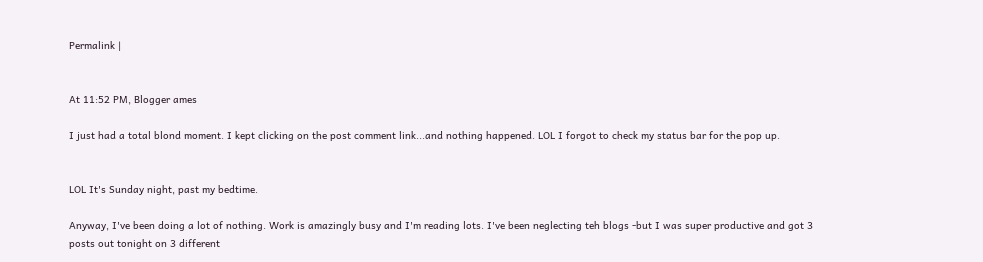Permalink |


At 11:52 PM, Blogger ames

I just had a total blond moment. I kept clicking on the post comment link...and nothing happened. LOL I forgot to check my status bar for the pop up.


LOL It's Sunday night, past my bedtime.

Anyway, I've been doing a lot of nothing. Work is amazingly busy and I'm reading lots. I've been neglecting teh blogs -but I was super productive and got 3 posts out tonight on 3 different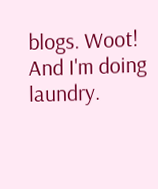blogs. Woot! And I'm doing laundry.